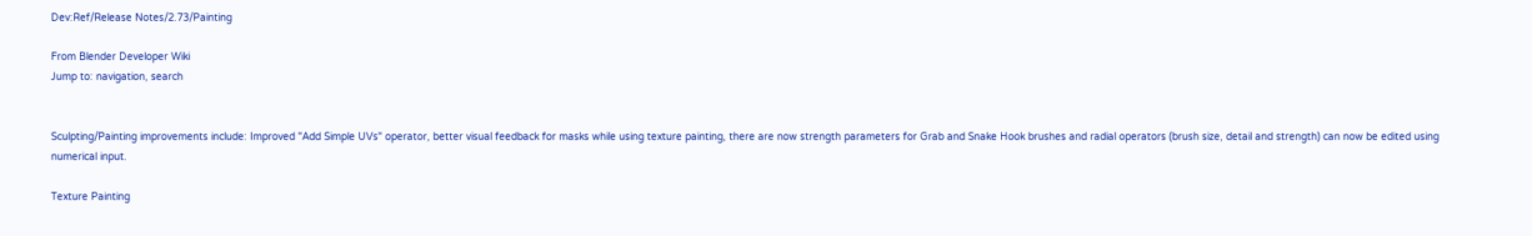Dev:Ref/Release Notes/2.73/Painting

From Blender Developer Wiki
Jump to: navigation, search


Sculpting/Painting improvements include: Improved "Add Simple UVs" operator, better visual feedback for masks while using texture painting, there are now strength parameters for Grab and Snake Hook brushes and radial operators (brush size, detail and strength) can now be edited using numerical input.

Texture Painting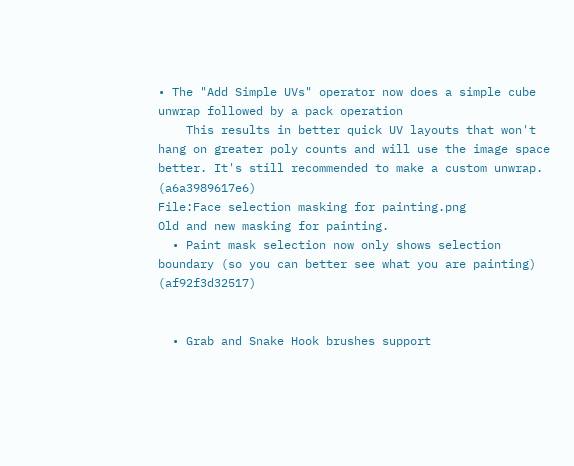• The "Add Simple UVs" operator now does a simple cube unwrap followed by a pack operation
    This results in better quick UV layouts that won't hang on greater poly counts and will use the image space better. It's still recommended to make a custom unwrap. (a6a3989617e6)
File:Face selection masking for painting.png
Old and new masking for painting.
  • Paint mask selection now only shows selection boundary (so you can better see what you are painting) (af92f3d32517)


  • Grab and Snake Hook brushes support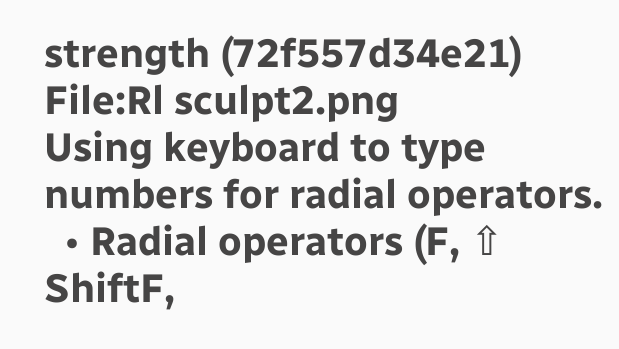strength (72f557d34e21)
File:Rl sculpt2.png
Using keyboard to type numbers for radial operators.
  • Radial operators (F, ⇧ ShiftF,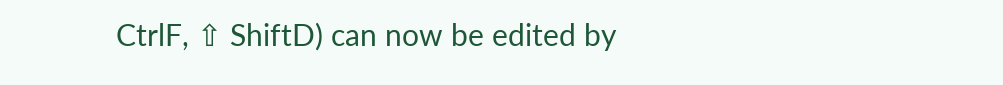CtrlF, ⇧ ShiftD) can now be edited by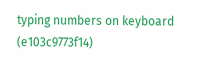typing numbers on keyboard (e103c9773f14)